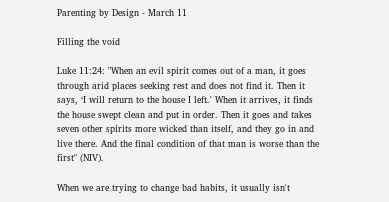Parenting by Design - March 11

Filling the void

Luke 11:24: "When an evil spirit comes out of a man, it goes through arid places seeking rest and does not find it. Then it says, ‘I will return to the house I left.' When it arrives, it finds the house swept clean and put in order. Then it goes and takes seven other spirits more wicked than itself, and they go in and live there. And the final condition of that man is worse than the first" (NIV).

When we are trying to change bad habits, it usually isn't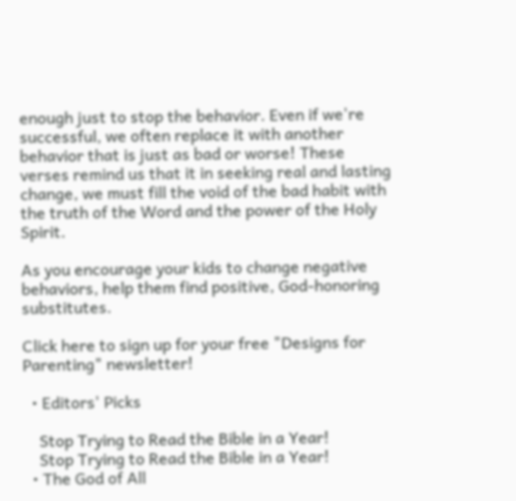enough just to stop the behavior. Even if we're successful, we often replace it with another behavior that is just as bad or worse! These verses remind us that it in seeking real and lasting change, we must fill the void of the bad habit with the truth of the Word and the power of the Holy Spirit.

As you encourage your kids to change negative behaviors, help them find positive, God-honoring substitutes.

Click here to sign up for your free "Designs for Parenting" newsletter!

  • Editors' Picks

    Stop Trying to Read the Bible in a Year!
    Stop Trying to Read the Bible in a Year!
  • The God of All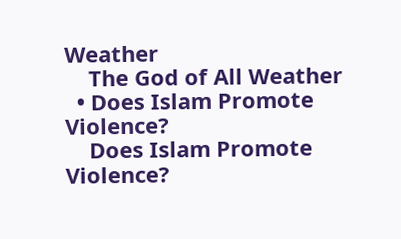Weather
    The God of All Weather
  • Does Islam Promote Violence?
    Does Islam Promote Violence?